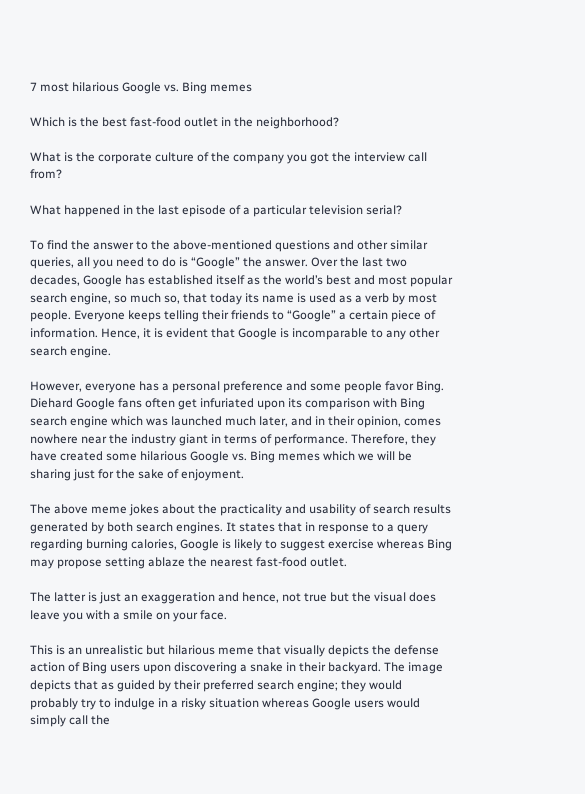7 most hilarious Google vs. Bing memes

Which is the best fast-food outlet in the neighborhood?

What is the corporate culture of the company you got the interview call from?

What happened in the last episode of a particular television serial?

To find the answer to the above-mentioned questions and other similar queries, all you need to do is “Google” the answer. Over the last two decades, Google has established itself as the world’s best and most popular search engine, so much so, that today its name is used as a verb by most people. Everyone keeps telling their friends to “Google” a certain piece of information. Hence, it is evident that Google is incomparable to any other search engine.

However, everyone has a personal preference and some people favor Bing. Diehard Google fans often get infuriated upon its comparison with Bing search engine which was launched much later, and in their opinion, comes nowhere near the industry giant in terms of performance. Therefore, they have created some hilarious Google vs. Bing memes which we will be sharing just for the sake of enjoyment.

The above meme jokes about the practicality and usability of search results generated by both search engines. It states that in response to a query regarding burning calories, Google is likely to suggest exercise whereas Bing may propose setting ablaze the nearest fast-food outlet.

The latter is just an exaggeration and hence, not true but the visual does leave you with a smile on your face.

This is an unrealistic but hilarious meme that visually depicts the defense action of Bing users upon discovering a snake in their backyard. The image depicts that as guided by their preferred search engine; they would probably try to indulge in a risky situation whereas Google users would simply call the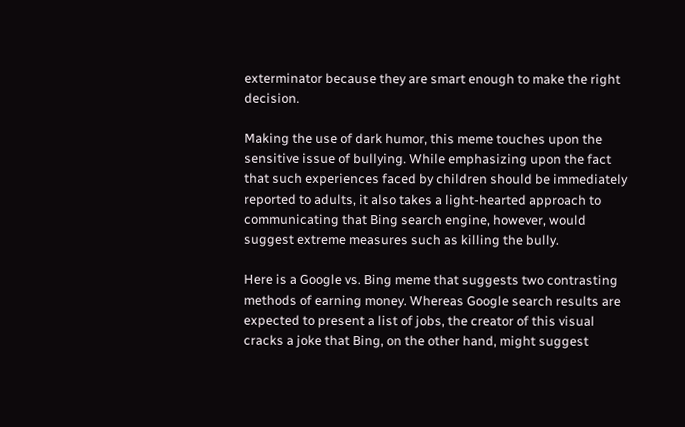exterminator because they are smart enough to make the right decision.

Making the use of dark humor, this meme touches upon the sensitive issue of bullying. While emphasizing upon the fact that such experiences faced by children should be immediately reported to adults, it also takes a light-hearted approach to communicating that Bing search engine, however, would suggest extreme measures such as killing the bully.

Here is a Google vs. Bing meme that suggests two contrasting methods of earning money. Whereas Google search results are expected to present a list of jobs, the creator of this visual cracks a joke that Bing, on the other hand, might suggest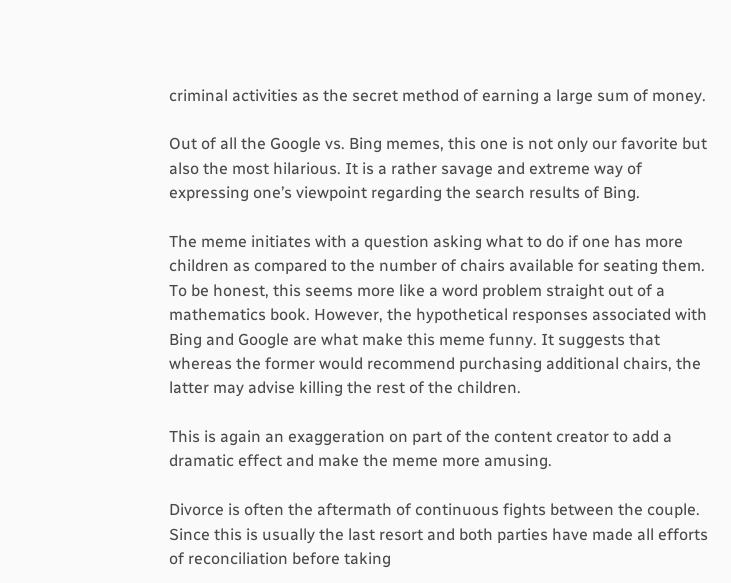criminal activities as the secret method of earning a large sum of money.

Out of all the Google vs. Bing memes, this one is not only our favorite but also the most hilarious. It is a rather savage and extreme way of expressing one’s viewpoint regarding the search results of Bing.

The meme initiates with a question asking what to do if one has more children as compared to the number of chairs available for seating them. To be honest, this seems more like a word problem straight out of a mathematics book. However, the hypothetical responses associated with Bing and Google are what make this meme funny. It suggests that whereas the former would recommend purchasing additional chairs, the latter may advise killing the rest of the children.

This is again an exaggeration on part of the content creator to add a dramatic effect and make the meme more amusing.

Divorce is often the aftermath of continuous fights between the couple. Since this is usually the last resort and both parties have made all efforts of reconciliation before taking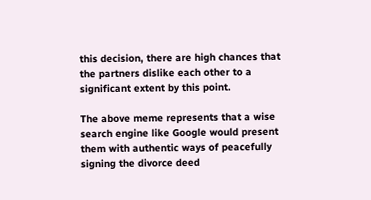this decision, there are high chances that the partners dislike each other to a significant extent by this point.

The above meme represents that a wise search engine like Google would present them with authentic ways of peacefully signing the divorce deed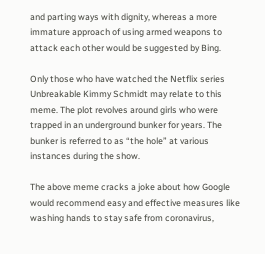and parting ways with dignity, whereas a more immature approach of using armed weapons to attack each other would be suggested by Bing.

Only those who have watched the Netflix series Unbreakable Kimmy Schmidt may relate to this meme. The plot revolves around girls who were trapped in an underground bunker for years. The bunker is referred to as “the hole” at various instances during the show.

The above meme cracks a joke about how Google would recommend easy and effective measures like washing hands to stay safe from coronavirus,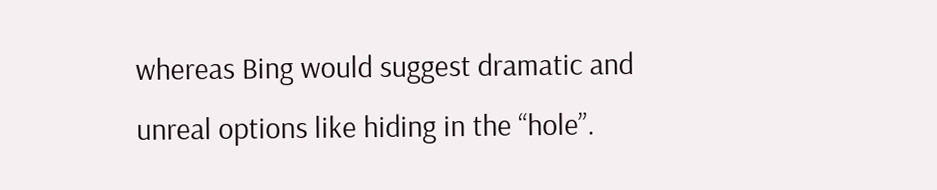whereas Bing would suggest dramatic and unreal options like hiding in the “hole”.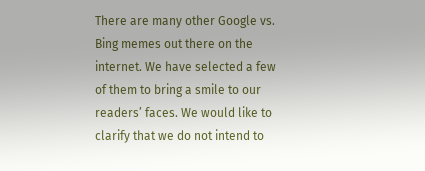There are many other Google vs. Bing memes out there on the internet. We have selected a few of them to bring a smile to our readers’ faces. We would like to clarify that we do not intend to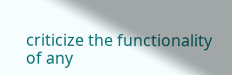criticize the functionality of any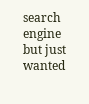search engine but just wanted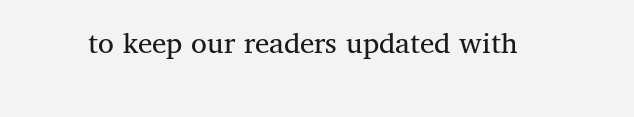to keep our readers updated with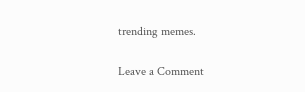trending memes.

Leave a Comment